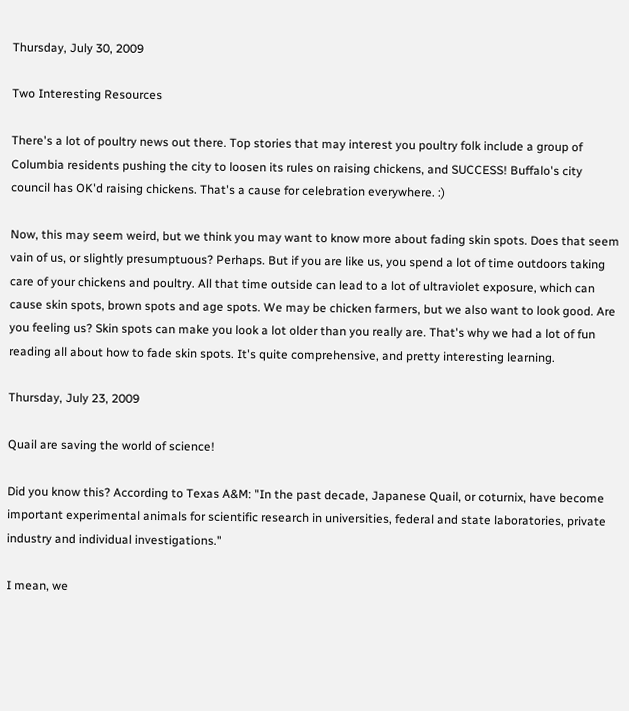Thursday, July 30, 2009

Two Interesting Resources

There's a lot of poultry news out there. Top stories that may interest you poultry folk include a group of Columbia residents pushing the city to loosen its rules on raising chickens, and SUCCESS! Buffalo's city council has OK'd raising chickens. That's a cause for celebration everywhere. :)

Now, this may seem weird, but we think you may want to know more about fading skin spots. Does that seem vain of us, or slightly presumptuous? Perhaps. But if you are like us, you spend a lot of time outdoors taking care of your chickens and poultry. All that time outside can lead to a lot of ultraviolet exposure, which can cause skin spots, brown spots and age spots. We may be chicken farmers, but we also want to look good. Are you feeling us? Skin spots can make you look a lot older than you really are. That's why we had a lot of fun reading all about how to fade skin spots. It's quite comprehensive, and pretty interesting learning.

Thursday, July 23, 2009

Quail are saving the world of science!

Did you know this? According to Texas A&M: "In the past decade, Japanese Quail, or coturnix, have become important experimental animals for scientific research in universities, federal and state laboratories, private industry and individual investigations."

I mean, we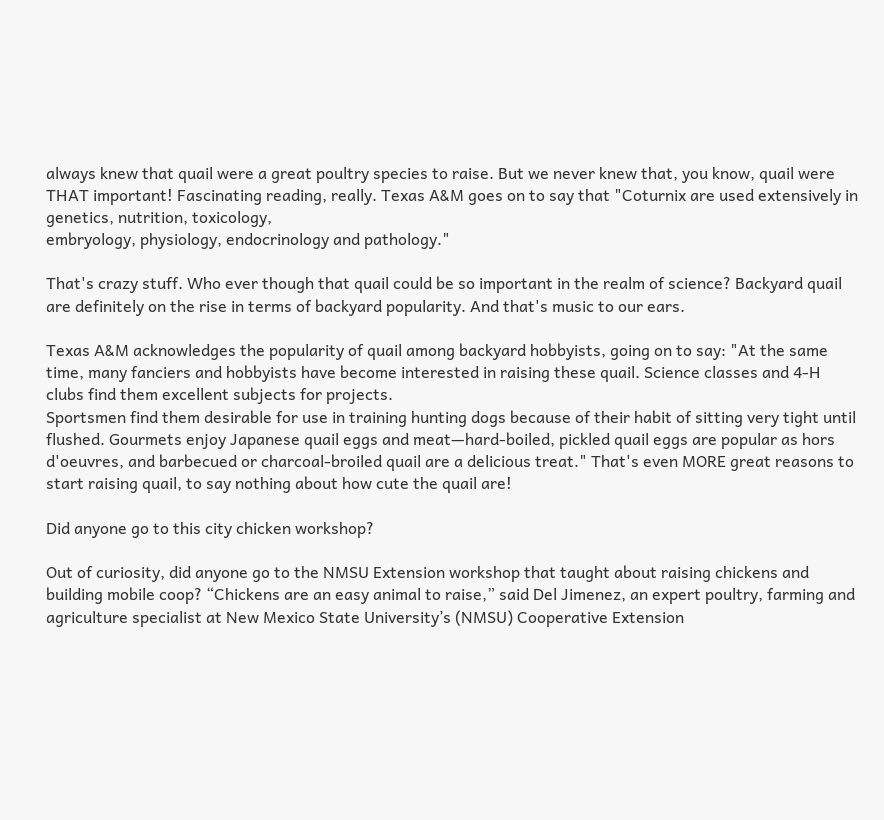always knew that quail were a great poultry species to raise. But we never knew that, you know, quail were THAT important! Fascinating reading, really. Texas A&M goes on to say that "Coturnix are used extensively in genetics, nutrition, toxicology,
embryology, physiology, endocrinology and pathology."

That's crazy stuff. Who ever though that quail could be so important in the realm of science? Backyard quail are definitely on the rise in terms of backyard popularity. And that's music to our ears.

Texas A&M acknowledges the popularity of quail among backyard hobbyists, going on to say: "At the same time, many fanciers and hobbyists have become interested in raising these quail. Science classes and 4-H clubs find them excellent subjects for projects.
Sportsmen find them desirable for use in training hunting dogs because of their habit of sitting very tight until flushed. Gourmets enjoy Japanese quail eggs and meat—hard-boiled, pickled quail eggs are popular as hors d'oeuvres, and barbecued or charcoal-broiled quail are a delicious treat." That's even MORE great reasons to start raising quail, to say nothing about how cute the quail are!

Did anyone go to this city chicken workshop?

Out of curiosity, did anyone go to the NMSU Extension workshop that taught about raising chickens and building mobile coop? “Chickens are an easy animal to raise,” said Del Jimenez, an expert poultry, farming and agriculture specialist at New Mexico State University’s (NMSU) Cooperative Extension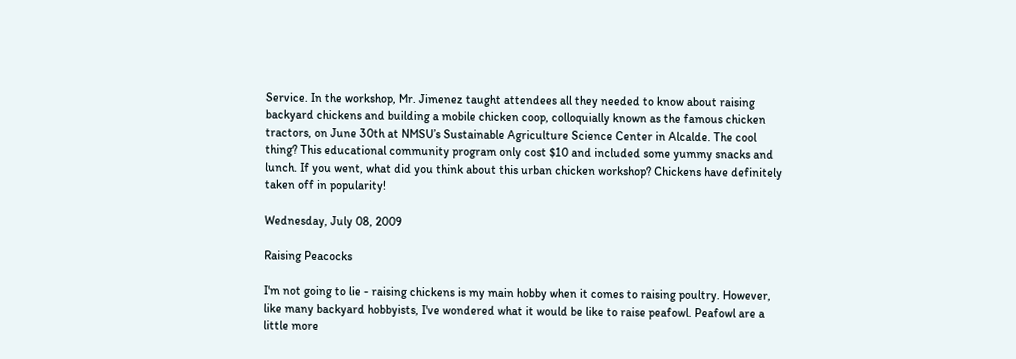Service. In the workshop, Mr. Jimenez taught attendees all they needed to know about raising backyard chickens and building a mobile chicken coop, colloquially known as the famous chicken tractors, on June 30th at NMSU’s Sustainable Agriculture Science Center in Alcalde. The cool thing? This educational community program only cost $10 and included some yummy snacks and lunch. If you went, what did you think about this urban chicken workshop? Chickens have definitely taken off in popularity!

Wednesday, July 08, 2009

Raising Peacocks

I'm not going to lie - raising chickens is my main hobby when it comes to raising poultry. However, like many backyard hobbyists, I've wondered what it would be like to raise peafowl. Peafowl are a little more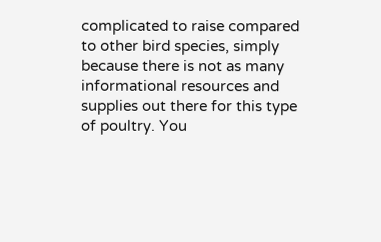complicated to raise compared to other bird species, simply because there is not as many informational resources and supplies out there for this type of poultry. You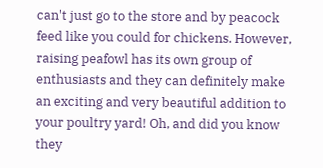can't just go to the store and by peacock feed like you could for chickens. However, raising peafowl has its own group of enthusiasts and they can definitely make an exciting and very beautiful addition to your poultry yard! Oh, and did you know they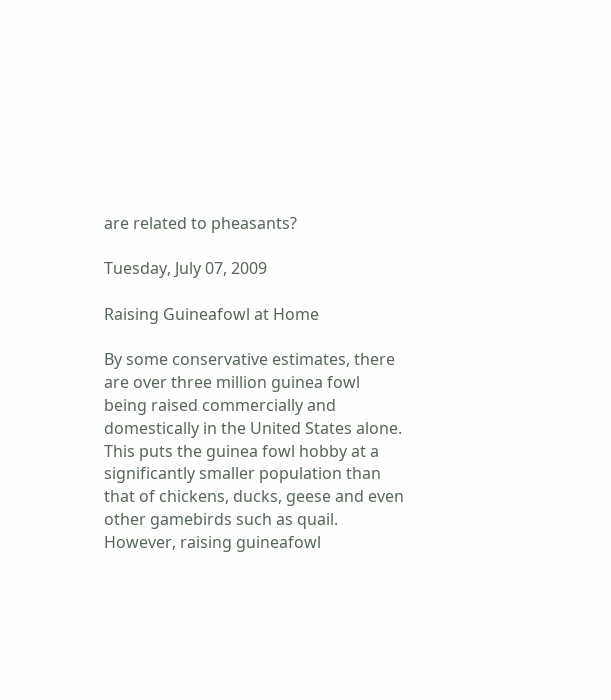are related to pheasants?

Tuesday, July 07, 2009

Raising Guineafowl at Home

By some conservative estimates, there are over three million guinea fowl being raised commercially and domestically in the United States alone. This puts the guinea fowl hobby at a significantly smaller population than that of chickens, ducks, geese and even other gamebirds such as quail. However, raising guineafowl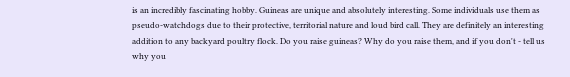is an incredibly fascinating hobby. Guineas are unique and absolutely interesting. Some individuals use them as pseudo-watchdogs due to their protective, territorial nature and loud bird call. They are definitely an interesting addition to any backyard poultry flock. Do you raise guineas? Why do you raise them, and if you don't - tell us why you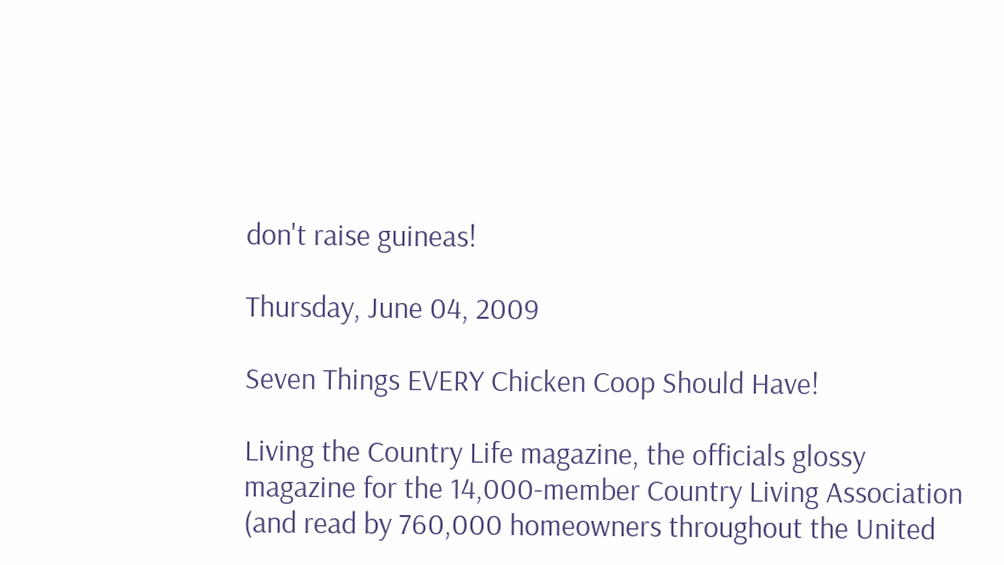don't raise guineas!

Thursday, June 04, 2009

Seven Things EVERY Chicken Coop Should Have!

Living the Country Life magazine, the officials glossy magazine for the 14,000-member Country Living Association (and read by 760,000 homeowners throughout the United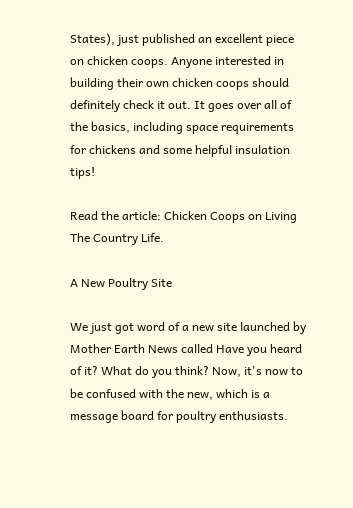States), just published an excellent piece on chicken coops. Anyone interested in building their own chicken coops should definitely check it out. It goes over all of the basics, including space requirements for chickens and some helpful insulation tips!

Read the article: Chicken Coops on Living The Country Life.

A New Poultry Site

We just got word of a new site launched by Mother Earth News called Have you heard of it? What do you think? Now, it's now to be confused with the new, which is a message board for poultry enthusiasts.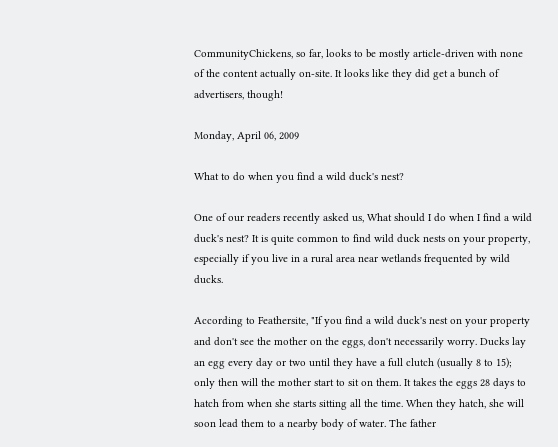CommunityChickens, so far, looks to be mostly article-driven with none of the content actually on-site. It looks like they did get a bunch of advertisers, though!

Monday, April 06, 2009

What to do when you find a wild duck's nest?

One of our readers recently asked us, What should I do when I find a wild duck's nest? It is quite common to find wild duck nests on your property, especially if you live in a rural area near wetlands frequented by wild ducks.

According to Feathersite, "If you find a wild duck's nest on your property and don't see the mother on the eggs, don't necessarily worry. Ducks lay an egg every day or two until they have a full clutch (usually 8 to 15); only then will the mother start to sit on them. It takes the eggs 28 days to hatch from when she starts sitting all the time. When they hatch, she will soon lead them to a nearby body of water. The father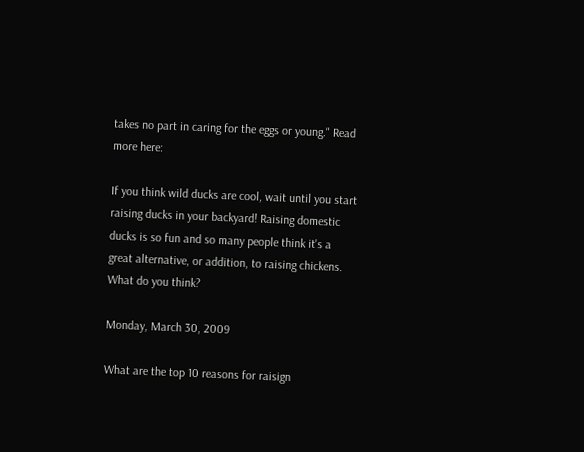takes no part in caring for the eggs or young." Read more here:

If you think wild ducks are cool, wait until you start raising ducks in your backyard! Raising domestic ducks is so fun and so many people think it's a great alternative, or addition, to raising chickens. What do you think?

Monday, March 30, 2009

What are the top 10 reasons for raisign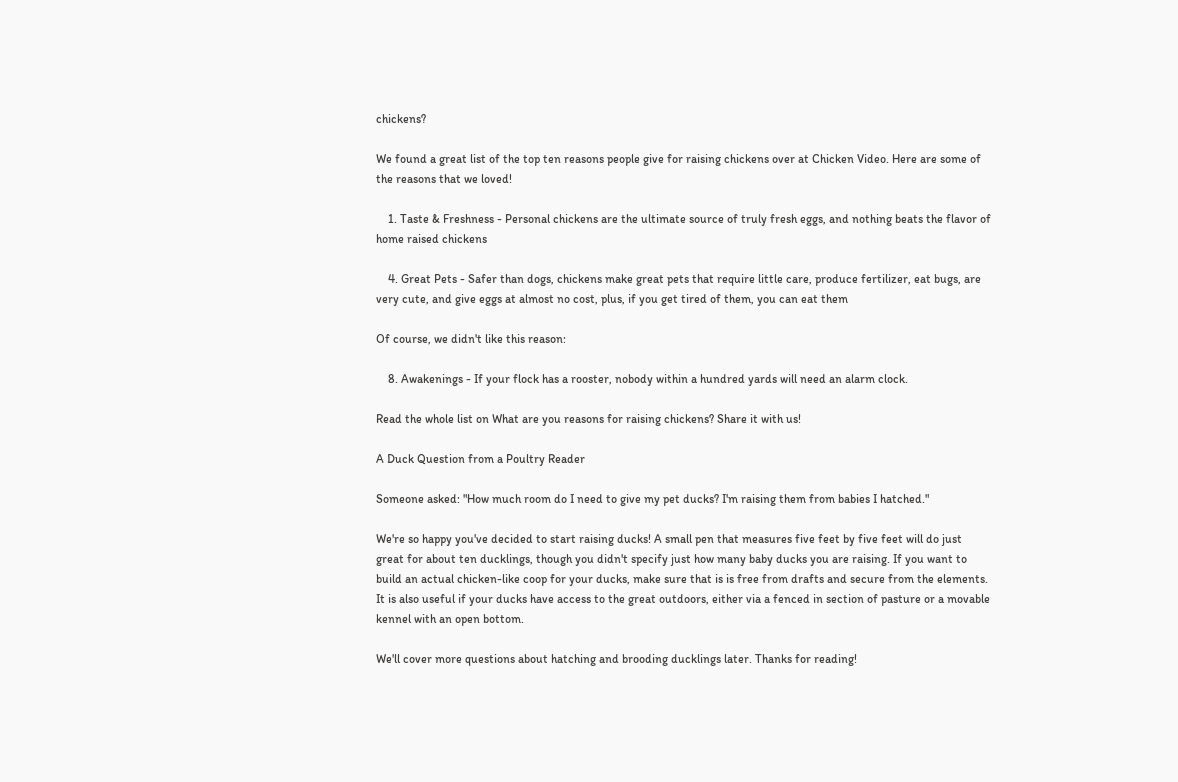chickens?

We found a great list of the top ten reasons people give for raising chickens over at Chicken Video. Here are some of the reasons that we loved!

    1. Taste & Freshness - Personal chickens are the ultimate source of truly fresh eggs, and nothing beats the flavor of home raised chickens

    4. Great Pets - Safer than dogs, chickens make great pets that require little care, produce fertilizer, eat bugs, are very cute, and give eggs at almost no cost, plus, if you get tired of them, you can eat them

Of course, we didn't like this reason:

    8. Awakenings - If your flock has a rooster, nobody within a hundred yards will need an alarm clock.

Read the whole list on What are you reasons for raising chickens? Share it with us!

A Duck Question from a Poultry Reader

Someone asked: "How much room do I need to give my pet ducks? I'm raising them from babies I hatched."

We're so happy you've decided to start raising ducks! A small pen that measures five feet by five feet will do just great for about ten ducklings, though you didn't specify just how many baby ducks you are raising. If you want to build an actual chicken-like coop for your ducks, make sure that is is free from drafts and secure from the elements. It is also useful if your ducks have access to the great outdoors, either via a fenced in section of pasture or a movable kennel with an open bottom.

We'll cover more questions about hatching and brooding ducklings later. Thanks for reading!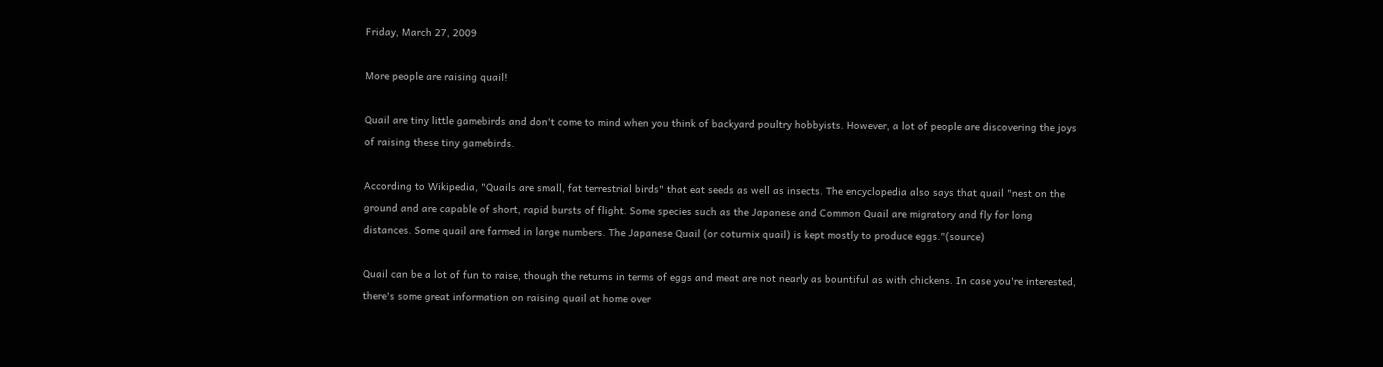Friday, March 27, 2009

More people are raising quail!

Quail are tiny little gamebirds and don't come to mind when you think of backyard poultry hobbyists. However, a lot of people are discovering the joys of raising these tiny gamebirds.

According to Wikipedia, "Quails are small, fat terrestrial birds" that eat seeds as well as insects. The encyclopedia also says that quail "nest on the ground and are capable of short, rapid bursts of flight. Some species such as the Japanese and Common Quail are migratory and fly for long distances. Some quail are farmed in large numbers. The Japanese Quail (or coturnix quail) is kept mostly to produce eggs."(source)

Quail can be a lot of fun to raise, though the returns in terms of eggs and meat are not nearly as bountiful as with chickens. In case you're interested, there's some great information on raising quail at home over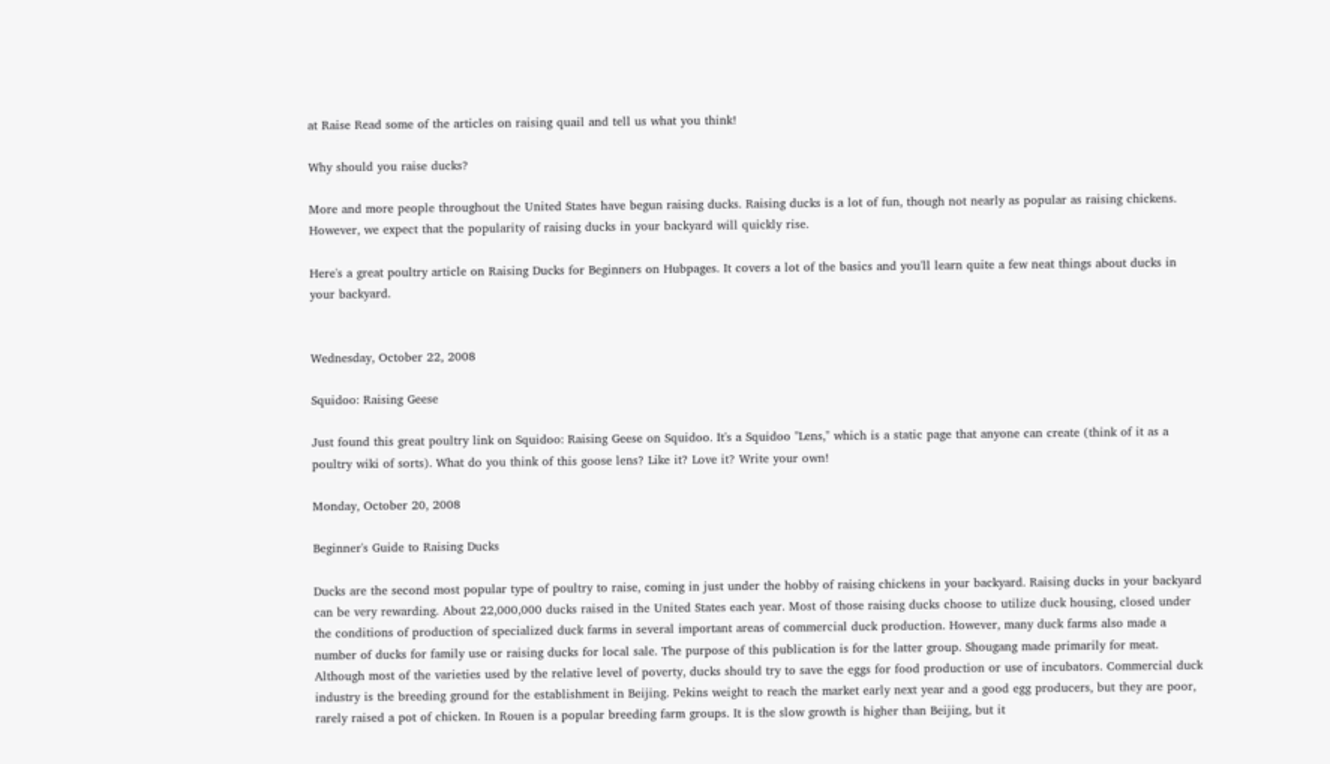at Raise Read some of the articles on raising quail and tell us what you think!

Why should you raise ducks?

More and more people throughout the United States have begun raising ducks. Raising ducks is a lot of fun, though not nearly as popular as raising chickens. However, we expect that the popularity of raising ducks in your backyard will quickly rise.

Here's a great poultry article on Raising Ducks for Beginners on Hubpages. It covers a lot of the basics and you'll learn quite a few neat things about ducks in your backyard.


Wednesday, October 22, 2008

Squidoo: Raising Geese

Just found this great poultry link on Squidoo: Raising Geese on Squidoo. It's a Squidoo "Lens," which is a static page that anyone can create (think of it as a poultry wiki of sorts). What do you think of this goose lens? Like it? Love it? Write your own!

Monday, October 20, 2008

Beginner's Guide to Raising Ducks

Ducks are the second most popular type of poultry to raise, coming in just under the hobby of raising chickens in your backyard. Raising ducks in your backyard can be very rewarding. About 22,000,000 ducks raised in the United States each year. Most of those raising ducks choose to utilize duck housing, closed under the conditions of production of specialized duck farms in several important areas of commercial duck production. However, many duck farms also made a number of ducks for family use or raising ducks for local sale. The purpose of this publication is for the latter group. Shougang made primarily for meat. Although most of the varieties used by the relative level of poverty, ducks should try to save the eggs for food production or use of incubators. Commercial duck industry is the breeding ground for the establishment in Beijing. Pekins weight to reach the market early next year and a good egg producers, but they are poor, rarely raised a pot of chicken. In Rouen is a popular breeding farm groups. It is the slow growth is higher than Beijing, but it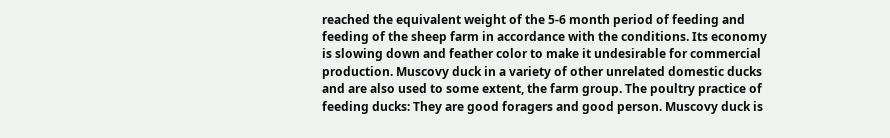reached the equivalent weight of the 5-6 month period of feeding and feeding of the sheep farm in accordance with the conditions. Its economy is slowing down and feather color to make it undesirable for commercial production. Muscovy duck in a variety of other unrelated domestic ducks and are also used to some extent, the farm group. The poultry practice of feeding ducks: They are good foragers and good person. Muscovy duck is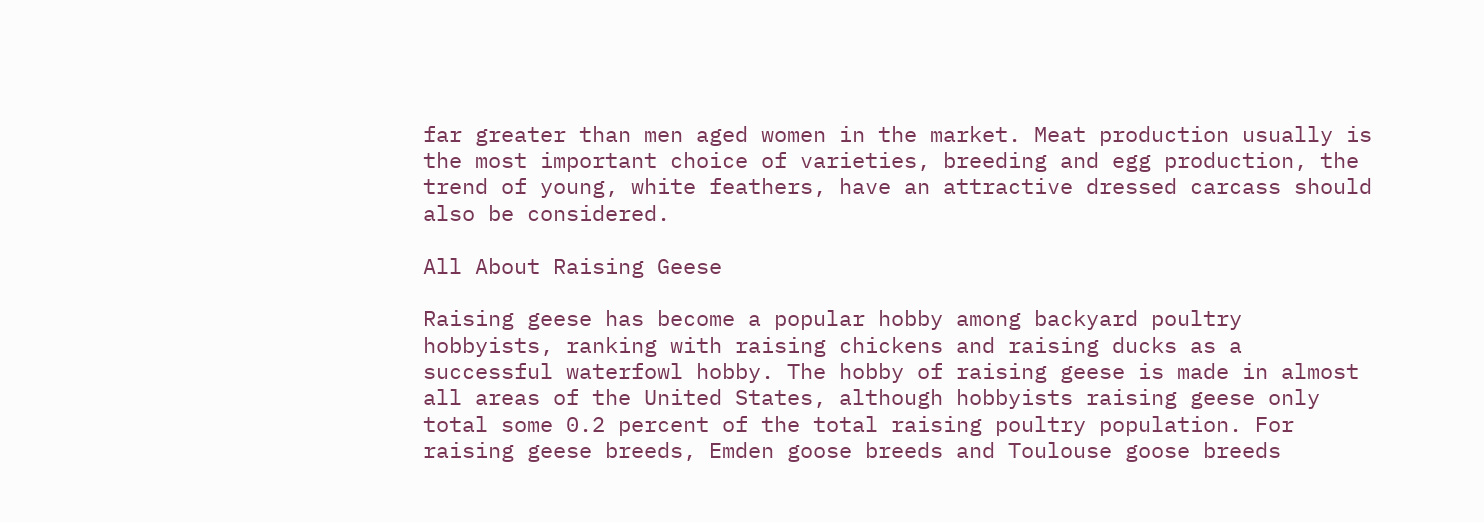far greater than men aged women in the market. Meat production usually is the most important choice of varieties, breeding and egg production, the trend of young, white feathers, have an attractive dressed carcass should also be considered.

All About Raising Geese

Raising geese has become a popular hobby among backyard poultry hobbyists, ranking with raising chickens and raising ducks as a successful waterfowl hobby. The hobby of raising geese is made in almost all areas of the United States, although hobbyists raising geese only total some 0.2 percent of the total raising poultry population. For raising geese breeds, Emden goose breeds and Toulouse goose breeds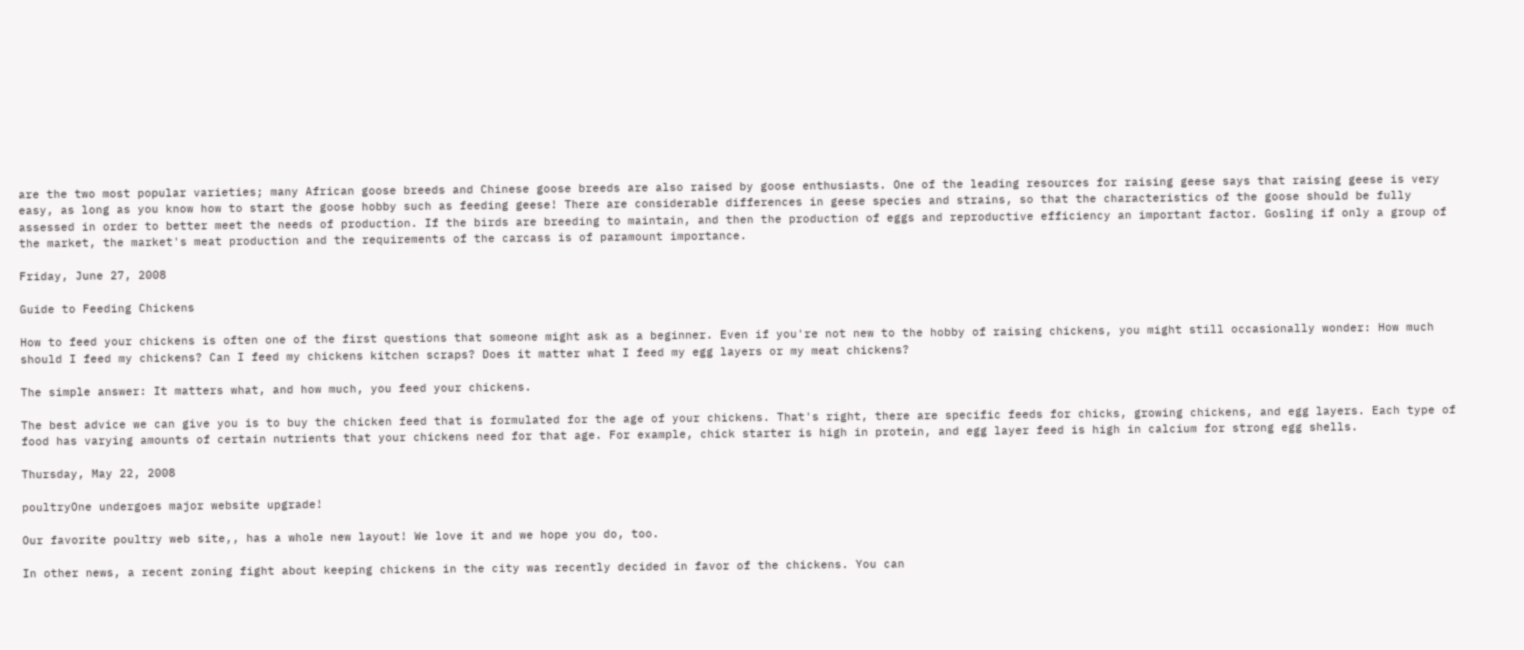are the two most popular varieties; many African goose breeds and Chinese goose breeds are also raised by goose enthusiasts. One of the leading resources for raising geese says that raising geese is very easy, as long as you know how to start the goose hobby such as feeding geese! There are considerable differences in geese species and strains, so that the characteristics of the goose should be fully assessed in order to better meet the needs of production. If the birds are breeding to maintain, and then the production of eggs and reproductive efficiency an important factor. Gosling if only a group of the market, the market's meat production and the requirements of the carcass is of paramount importance.

Friday, June 27, 2008

Guide to Feeding Chickens

How to feed your chickens is often one of the first questions that someone might ask as a beginner. Even if you're not new to the hobby of raising chickens, you might still occasionally wonder: How much should I feed my chickens? Can I feed my chickens kitchen scraps? Does it matter what I feed my egg layers or my meat chickens?

The simple answer: It matters what, and how much, you feed your chickens.

The best advice we can give you is to buy the chicken feed that is formulated for the age of your chickens. That's right, there are specific feeds for chicks, growing chickens, and egg layers. Each type of food has varying amounts of certain nutrients that your chickens need for that age. For example, chick starter is high in protein, and egg layer feed is high in calcium for strong egg shells.

Thursday, May 22, 2008

poultryOne undergoes major website upgrade!

Our favorite poultry web site,, has a whole new layout! We love it and we hope you do, too.

In other news, a recent zoning fight about keeping chickens in the city was recently decided in favor of the chickens. You can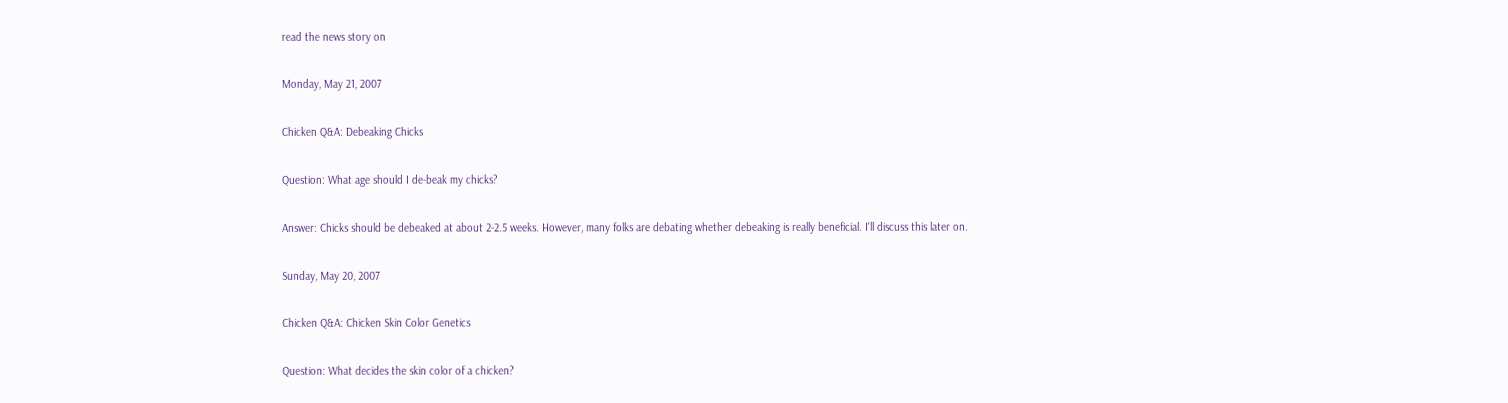read the news story on

Monday, May 21, 2007

Chicken Q&A: Debeaking Chicks

Question: What age should I de-beak my chicks?

Answer: Chicks should be debeaked at about 2-2.5 weeks. However, many folks are debating whether debeaking is really beneficial. I'll discuss this later on.

Sunday, May 20, 2007

Chicken Q&A: Chicken Skin Color Genetics

Question: What decides the skin color of a chicken?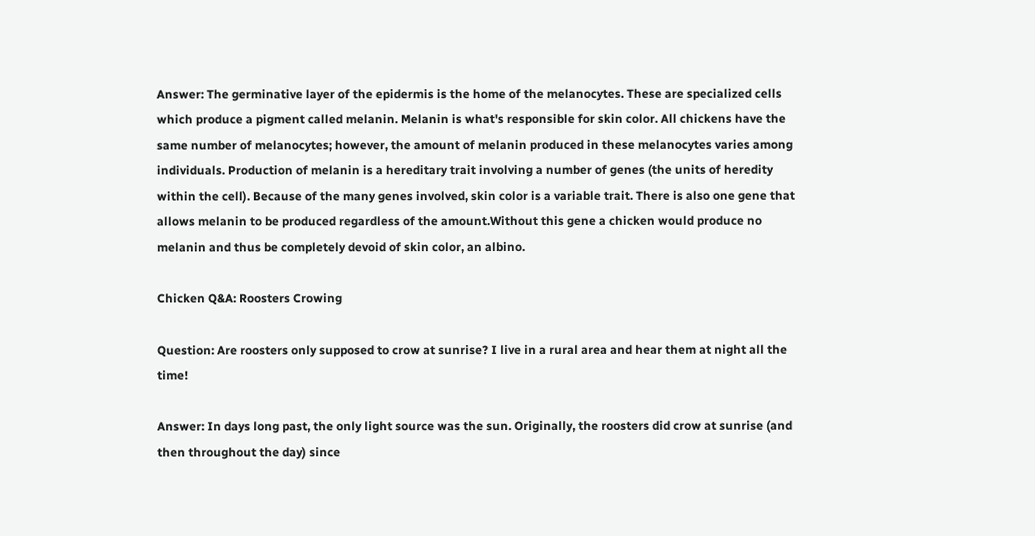Answer: The germinative layer of the epidermis is the home of the melanocytes. These are specialized cells which produce a pigment called melanin. Melanin is what's responsible for skin color. All chickens have the same number of melanocytes; however, the amount of melanin produced in these melanocytes varies among individuals. Production of melanin is a hereditary trait involving a number of genes (the units of heredity within the cell). Because of the many genes involved, skin color is a variable trait. There is also one gene that allows melanin to be produced regardless of the amount.Without this gene a chicken would produce no melanin and thus be completely devoid of skin color, an albino.

Chicken Q&A: Roosters Crowing

Question: Are roosters only supposed to crow at sunrise? I live in a rural area and hear them at night all the time!

Answer: In days long past, the only light source was the sun. Originally, the roosters did crow at sunrise (and then throughout the day) since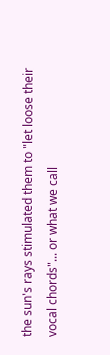the sun's rays stimulated them to "let loose their vocal chords"... or what we call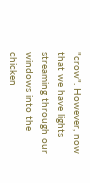"crow". However, now that we have lights streaming through our windows into the chicken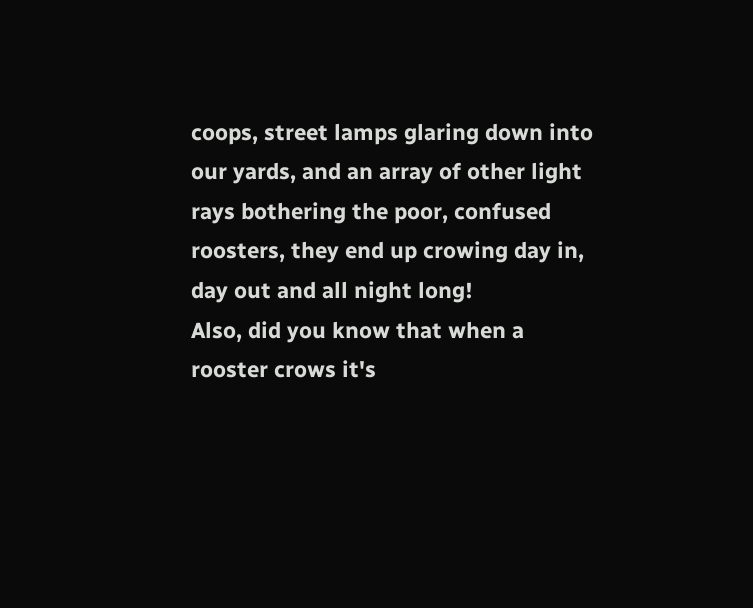coops, street lamps glaring down into our yards, and an array of other light rays bothering the poor, confused roosters, they end up crowing day in, day out and all night long!
Also, did you know that when a rooster crows it's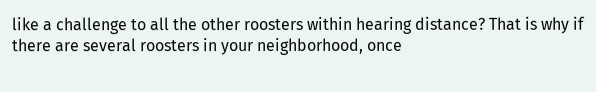like a challenge to all the other roosters within hearing distance? That is why if there are several roosters in your neighborhood, once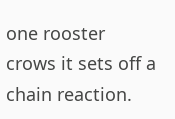one rooster crows it sets off a chain reaction.